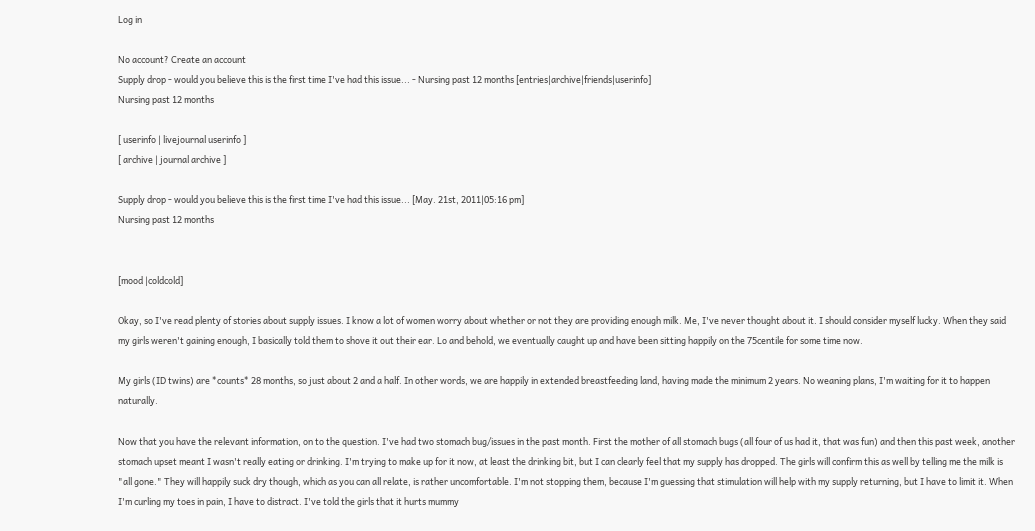Log in

No account? Create an account
Supply drop - would you believe this is the first time I've had this issue... - Nursing past 12 months [entries|archive|friends|userinfo]
Nursing past 12 months

[ userinfo | livejournal userinfo ]
[ archive | journal archive ]

Supply drop - would you believe this is the first time I've had this issue... [May. 21st, 2011|05:16 pm]
Nursing past 12 months


[mood |coldcold]

Okay, so I've read plenty of stories about supply issues. I know a lot of women worry about whether or not they are providing enough milk. Me, I've never thought about it. I should consider myself lucky. When they said my girls weren't gaining enough, I basically told them to shove it out their ear. Lo and behold, we eventually caught up and have been sitting happily on the 75centile for some time now.

My girls (ID twins) are *counts* 28 months, so just about 2 and a half. In other words, we are happily in extended breastfeeding land, having made the minimum 2 years. No weaning plans, I'm waiting for it to happen naturally.

Now that you have the relevant information, on to the question. I've had two stomach bug/issues in the past month. First the mother of all stomach bugs (all four of us had it, that was fun) and then this past week, another stomach upset meant I wasn't really eating or drinking. I'm trying to make up for it now, at least the drinking bit, but I can clearly feel that my supply has dropped. The girls will confirm this as well by telling me the milk is "all gone." They will happily suck dry though, which as you can all relate, is rather uncomfortable. I'm not stopping them, because I'm guessing that stimulation will help with my supply returning, but I have to limit it. When I'm curling my toes in pain, I have to distract. I've told the girls that it hurts mummy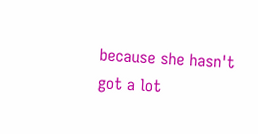because she hasn't got a lot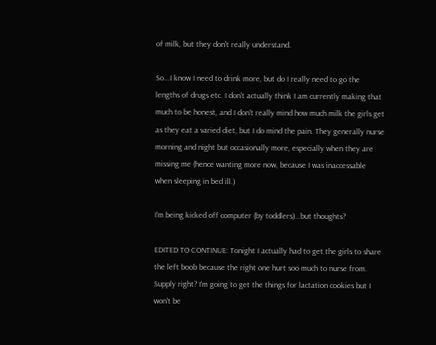of milk, but they don't really understand.

So...I know I need to drink more, but do I really need to go the lengths of drugs etc. I don't actually think I am currently making that much to be honest, and I don't really mind how much milk the girls get as they eat a varied diet, but I do mind the pain. They generally nurse morning and night but occasionally more, especially when they are missing me (hence wanting more now, because I was inaccessable when sleeping in bed ill.)

I'm being kicked off computer (by toddlers)...but thoughts?

EDITED TO CONTINUE: Tonight I actually had to get the girls to share the left boob because the right one hurt soo much to nurse from. Supply right? I'm going to get the things for lactation cookies but I won't be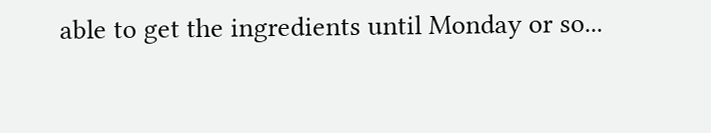able to get the ingredients until Monday or so...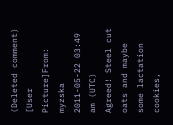(Deleted comment)
[User Picture]From: myzska
2011-05-22 03:49 am (UTC)
Agreed! Steel cut oats and maybe some lactation cookies,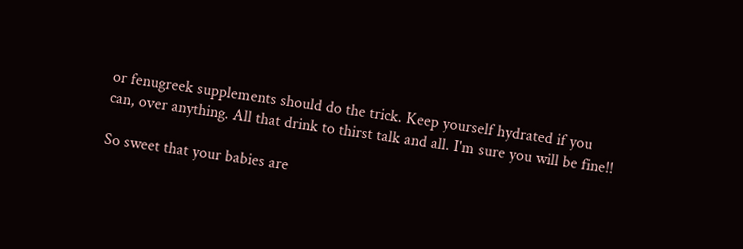or fenugreek supplements should do the trick. Keep yourself hydrated if you can, over anything. All that drink to thirst talk and all. I'm sure you will be fine!!

So sweet that your babies are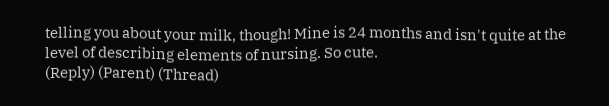telling you about your milk, though! Mine is 24 months and isn't quite at the level of describing elements of nursing. So cute.
(Reply) (Parent) (Thread)